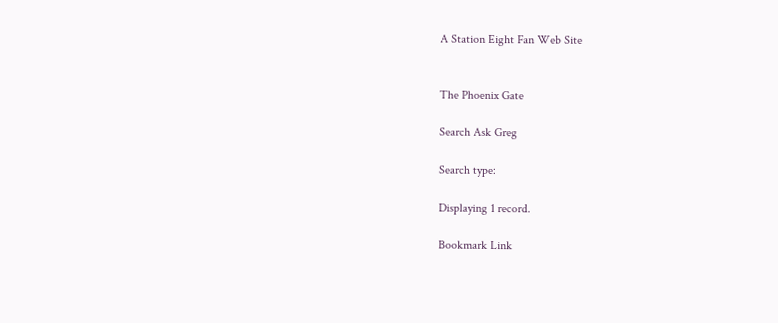A Station Eight Fan Web Site


The Phoenix Gate

Search Ask Greg

Search type:

Displaying 1 record.

Bookmark Link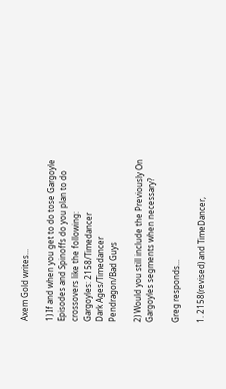Axem Gold writes...

1) If and when you get to do tose Gargoyle Episodes and Spinoffs do you plan to do crossovers like the following:
Gargoyles: 2158/Timedancer
Dark Ages/Timedancer
Pendragon/Bad Guys

2) Would you still include the Previously On Gargoyles segments when necessary?

Greg responds...

1. 2158(revised) and TimeDancer,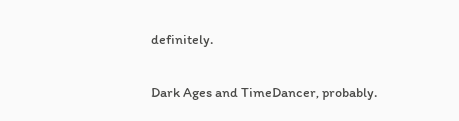definitely.

Dark Ages and TimeDancer, probably.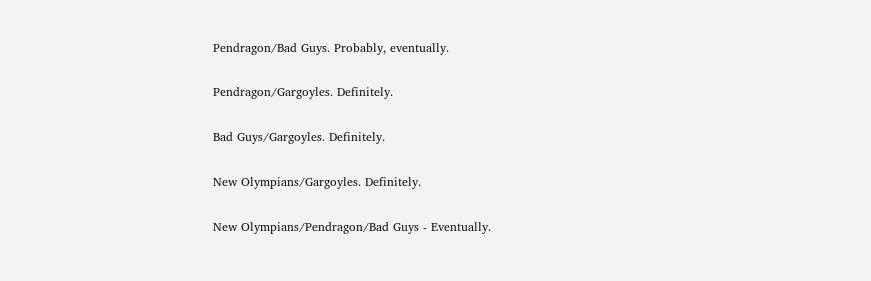Pendragon/Bad Guys. Probably, eventually.

Pendragon/Gargoyles. Definitely.

Bad Guys/Gargoyles. Definitely.

New Olympians/Gargoyles. Definitely.

New Olympians/Pendragon/Bad Guys - Eventually.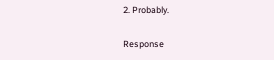2. Probably.

Response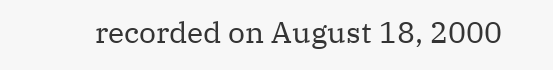recorded on August 18, 2000